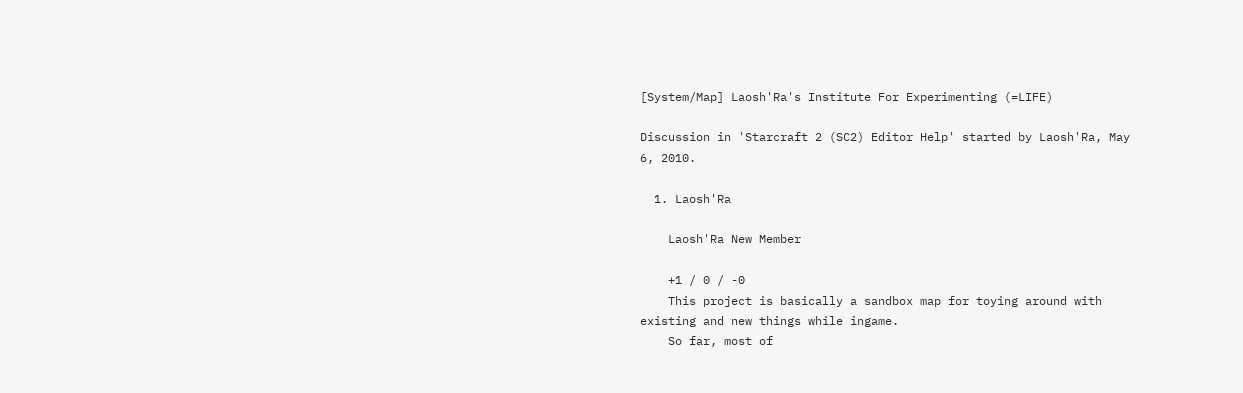[System/Map] Laosh'Ra's Institute For Experimenting (=LIFE)

Discussion in 'Starcraft 2 (SC2) Editor Help' started by Laosh'Ra, May 6, 2010.

  1. Laosh'Ra

    Laosh'Ra New Member

    +1 / 0 / -0
    This project is basically a sandbox map for toying around with existing and new things while ingame.
    So far, most of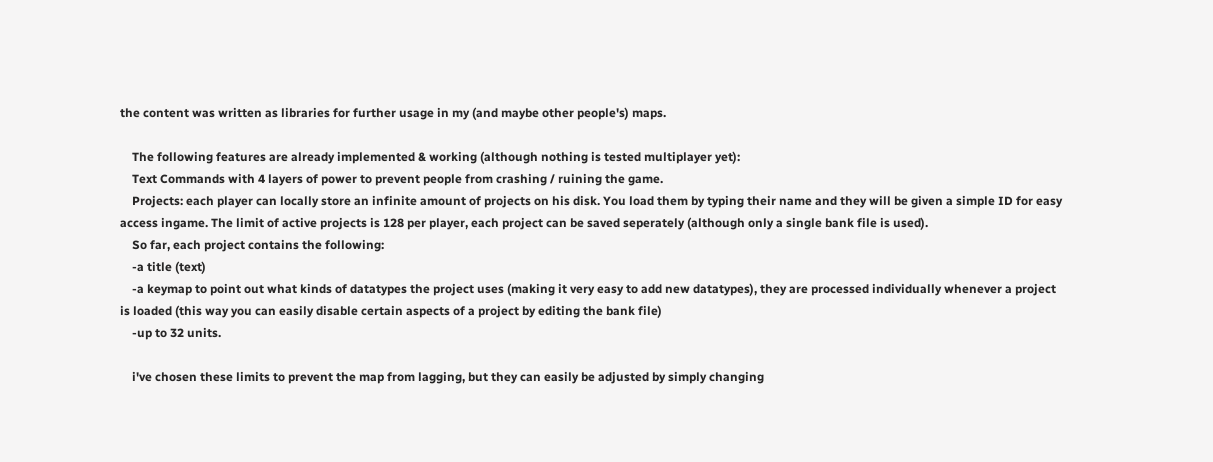the content was written as libraries for further usage in my (and maybe other people's) maps.

    The following features are already implemented & working (although nothing is tested multiplayer yet):
    Text Commands with 4 layers of power to prevent people from crashing / ruining the game.
    Projects: each player can locally store an infinite amount of projects on his disk. You load them by typing their name and they will be given a simple ID for easy access ingame. The limit of active projects is 128 per player, each project can be saved seperately (although only a single bank file is used).
    So far, each project contains the following:
    -a title (text)
    -a keymap to point out what kinds of datatypes the project uses (making it very easy to add new datatypes), they are processed individually whenever a project is loaded (this way you can easily disable certain aspects of a project by editing the bank file)
    -up to 32 units.

    i've chosen these limits to prevent the map from lagging, but they can easily be adjusted by simply changing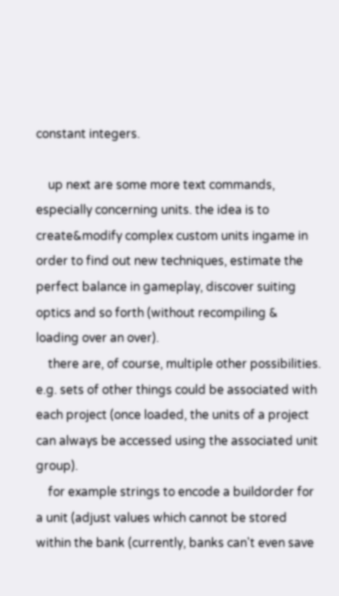constant integers.

    up next are some more text commands, especially concerning units. the idea is to create&modify complex custom units ingame in order to find out new techniques, estimate the perfect balance in gameplay, discover suiting optics and so forth (without recompiling & loading over an over).
    there are, of course, multiple other possibilities. e.g. sets of other things could be associated with each project (once loaded, the units of a project can always be accessed using the associated unit group).
    for example strings to encode a buildorder for a unit (adjust values which cannot be stored within the bank (currently, banks can't even save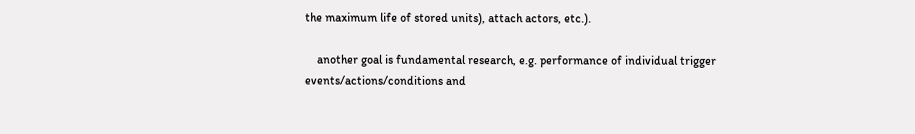the maximum life of stored units), attach actors, etc.).

    another goal is fundamental research, e.g. performance of individual trigger events/actions/conditions and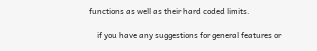functions as well as their hard coded limits.

    if you have any suggestions for general features or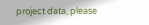project data, please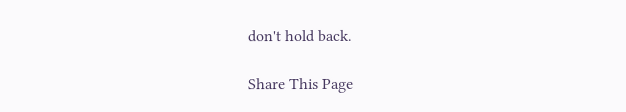don't hold back.

Share This Page